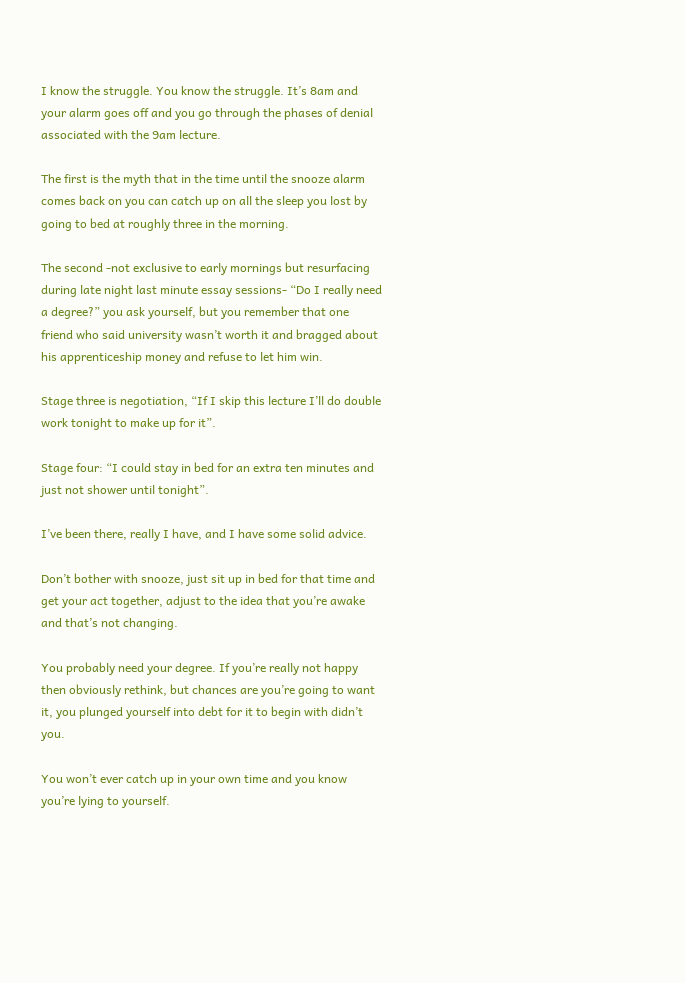I know the struggle. You know the struggle. It’s 8am and your alarm goes off and you go through the phases of denial associated with the 9am lecture.

The first is the myth that in the time until the snooze alarm comes back on you can catch up on all the sleep you lost by going to bed at roughly three in the morning.

The second -not exclusive to early mornings but resurfacing during late night last minute essay sessions- “Do I really need a degree?” you ask yourself, but you remember that one friend who said university wasn’t worth it and bragged about his apprenticeship money and refuse to let him win.

Stage three is negotiation, “If I skip this lecture I’ll do double work tonight to make up for it”.

Stage four: “I could stay in bed for an extra ten minutes and just not shower until tonight”.

I’ve been there, really I have, and I have some solid advice.

Don’t bother with snooze, just sit up in bed for that time and get your act together, adjust to the idea that you’re awake and that’s not changing.

You probably need your degree. If you’re really not happy then obviously rethink, but chances are you’re going to want it, you plunged yourself into debt for it to begin with didn’t you.

You won’t ever catch up in your own time and you know you’re lying to yourself.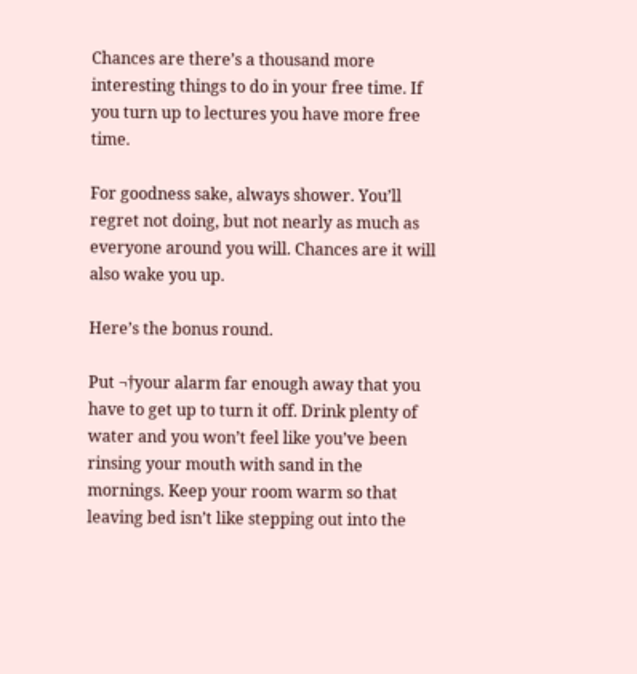Chances are there’s a thousand more interesting things to do in your free time. If you turn up to lectures you have more free time.

For goodness sake, always shower. You’ll regret not doing, but not nearly as much as everyone around you will. Chances are it will also wake you up.

Here’s the bonus round.

Put ¬†your alarm far enough away that you have to get up to turn it off. Drink plenty of water and you won’t feel like you’ve been rinsing your mouth with sand in the mornings. Keep your room warm so that leaving bed isn’t like stepping out into the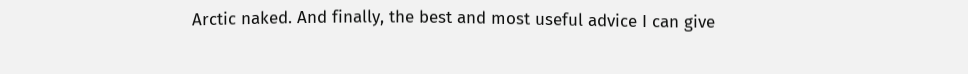Arctic naked. And finally, the best and most useful advice I can give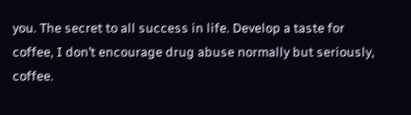you. The secret to all success in life. Develop a taste for coffee, I don’t encourage drug abuse normally but seriously, coffee.